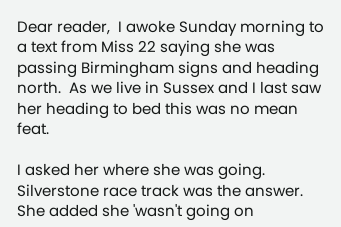Dear reader,  I awoke Sunday morning to a text from Miss 22 saying she was passing Birmingham signs and heading north.  As we live in Sussex and I last saw her heading to bed this was no mean feat.

I asked her where she was going. Silverstone race track was the answer.  She added she 'wasn't going on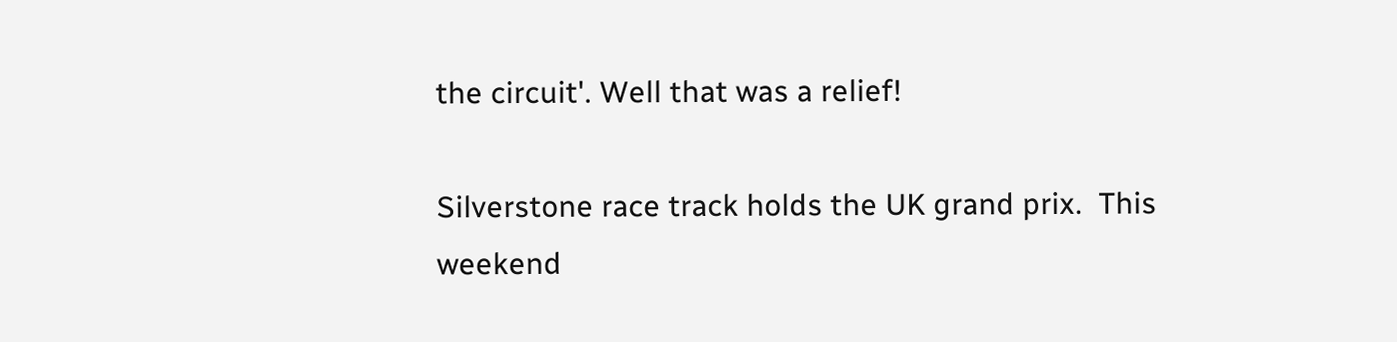the circuit'. Well that was a relief!

Silverstone race track holds the UK grand prix.  This weekend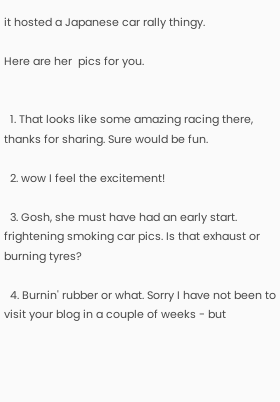it hosted a Japanese car rally thingy.

Here are her  pics for you.


  1. That looks like some amazing racing there, thanks for sharing. Sure would be fun.

  2. wow I feel the excitement!

  3. Gosh, she must have had an early start. frightening smoking car pics. Is that exhaust or burning tyres?

  4. Burnin' rubber or what. Sorry I have not been to visit your blog in a couple of weeks - but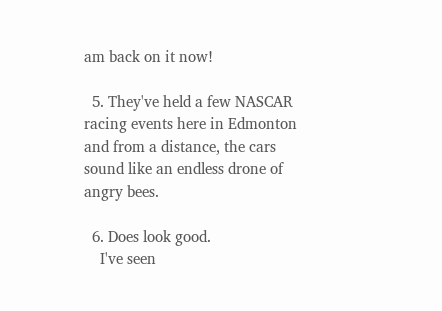am back on it now!

  5. They've held a few NASCAR racing events here in Edmonton and from a distance, the cars sound like an endless drone of angry bees.

  6. Does look good.
    I've seen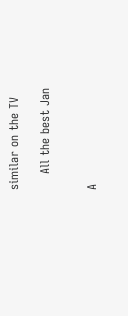similar on the TV

    All the best Jan


A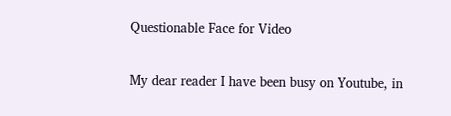Questionable Face for Video

My dear reader I have been busy on Youtube, in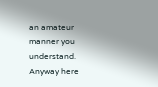an amateur manner you understand.  Anyway here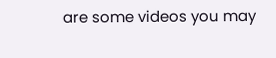are some videos you may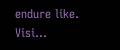endure like. Visi...